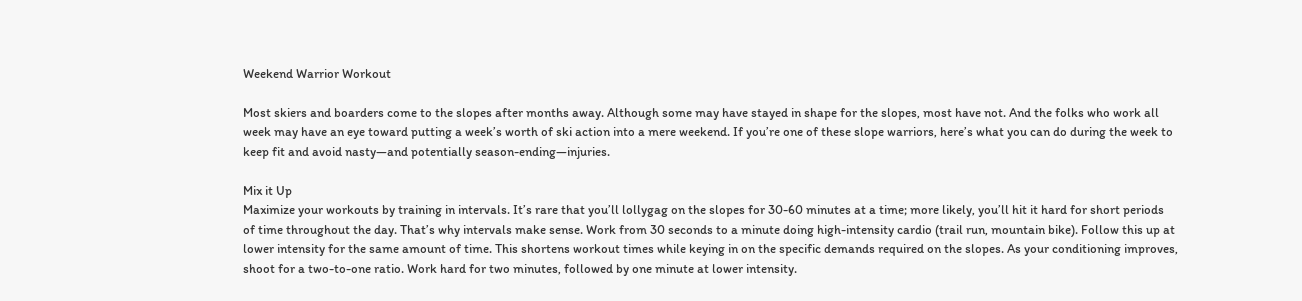Weekend Warrior Workout

Most skiers and boarders come to the slopes after months away. Although some may have stayed in shape for the slopes, most have not. And the folks who work all week may have an eye toward putting a week’s worth of ski action into a mere weekend. If you’re one of these slope warriors, here’s what you can do during the week to keep fit and avoid nasty—and potentially season-ending—injuries.

Mix it Up
Maximize your workouts by training in intervals. It’s rare that you’ll lollygag on the slopes for 30-60 minutes at a time; more likely, you’ll hit it hard for short periods of time throughout the day. That’s why intervals make sense. Work from 30 seconds to a minute doing high-intensity cardio (trail run, mountain bike). Follow this up at lower intensity for the same amount of time. This shortens workout times while keying in on the specific demands required on the slopes. As your conditioning improves, shoot for a two-to-one ratio. Work hard for two minutes, followed by one minute at lower intensity.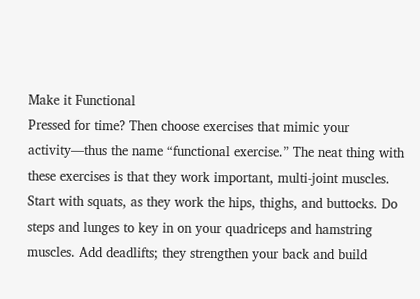Make it Functional
Pressed for time? Then choose exercises that mimic your activity—thus the name “functional exercise.” The neat thing with these exercises is that they work important, multi-joint muscles. Start with squats, as they work the hips, thighs, and buttocks. Do steps and lunges to key in on your quadriceps and hamstring muscles. Add deadlifts; they strengthen your back and build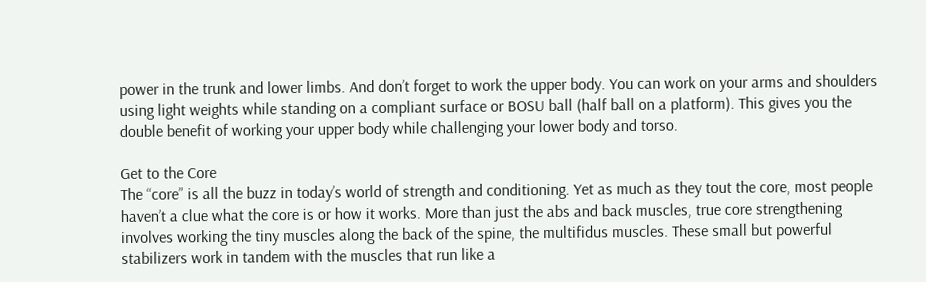power in the trunk and lower limbs. And don’t forget to work the upper body. You can work on your arms and shoulders using light weights while standing on a compliant surface or BOSU ball (half ball on a platform). This gives you the double benefit of working your upper body while challenging your lower body and torso.

Get to the Core
The “core” is all the buzz in today’s world of strength and conditioning. Yet as much as they tout the core, most people haven’t a clue what the core is or how it works. More than just the abs and back muscles, true core strengthening involves working the tiny muscles along the back of the spine, the multifidus muscles. These small but powerful stabilizers work in tandem with the muscles that run like a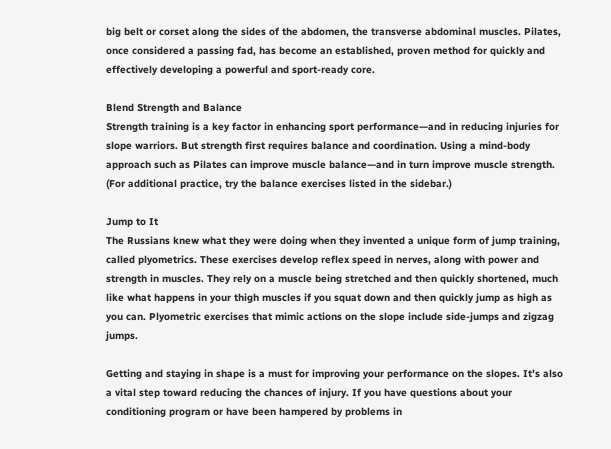big belt or corset along the sides of the abdomen, the transverse abdominal muscles. Pilates, once considered a passing fad, has become an established, proven method for quickly and effectively developing a powerful and sport-ready core.

Blend Strength and Balance
Strength training is a key factor in enhancing sport performance—and in reducing injuries for slope warriors. But strength first requires balance and coordination. Using a mind-body approach such as Pilates can improve muscle balance—and in turn improve muscle strength. (For additional practice, try the balance exercises listed in the sidebar.)

Jump to It
The Russians knew what they were doing when they invented a unique form of jump training, called plyometrics. These exercises develop reflex speed in nerves, along with power and strength in muscles. They rely on a muscle being stretched and then quickly shortened, much like what happens in your thigh muscles if you squat down and then quickly jump as high as you can. Plyometric exercises that mimic actions on the slope include side-jumps and zigzag jumps.

Getting and staying in shape is a must for improving your performance on the slopes. It’s also a vital step toward reducing the chances of injury. If you have questions about your conditioning program or have been hampered by problems in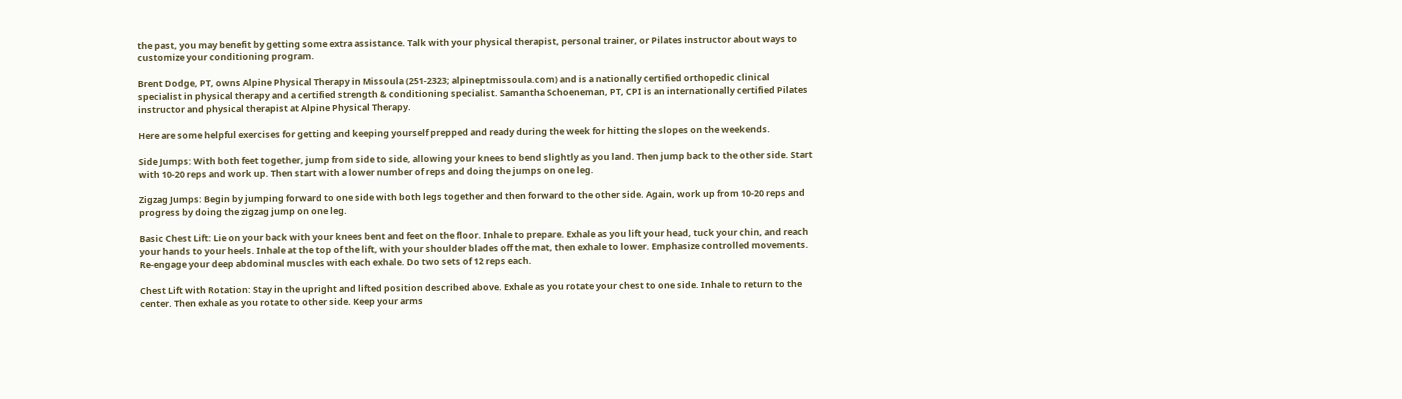the past, you may benefit by getting some extra assistance. Talk with your physical therapist, personal trainer, or Pilates instructor about ways to customize your conditioning program.

Brent Dodge, PT, owns Alpine Physical Therapy in Missoula (251-2323; alpineptmissoula.com) and is a nationally certified orthopedic clinical specialist in physical therapy and a certified strength & conditioning specialist. Samantha Schoeneman, PT, CPI is an internationally certified Pilates instructor and physical therapist at Alpine Physical Therapy.

Here are some helpful exercises for getting and keeping yourself prepped and ready during the week for hitting the slopes on the weekends.

Side Jumps: With both feet together, jump from side to side, allowing your knees to bend slightly as you land. Then jump back to the other side. Start with 10-20 reps and work up. Then start with a lower number of reps and doing the jumps on one leg.

Zigzag Jumps: Begin by jumping forward to one side with both legs together and then forward to the other side. Again, work up from 10-20 reps and progress by doing the zigzag jump on one leg.

Basic Chest Lift: Lie on your back with your knees bent and feet on the floor. Inhale to prepare. Exhale as you lift your head, tuck your chin, and reach your hands to your heels. Inhale at the top of the lift, with your shoulder blades off the mat, then exhale to lower. Emphasize controlled movements. Re-engage your deep abdominal muscles with each exhale. Do two sets of 12 reps each.

Chest Lift with Rotation: Stay in the upright and lifted position described above. Exhale as you rotate your chest to one side. Inhale to return to the center. Then exhale as you rotate to other side. Keep your arms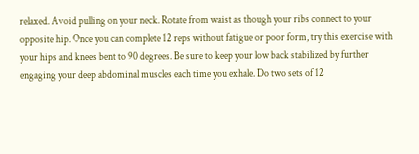relaxed. Avoid pulling on your neck. Rotate from waist as though your ribs connect to your opposite hip. Once you can complete 12 reps without fatigue or poor form, try this exercise with your hips and knees bent to 90 degrees. Be sure to keep your low back stabilized by further engaging your deep abdominal muscles each time you exhale. Do two sets of 12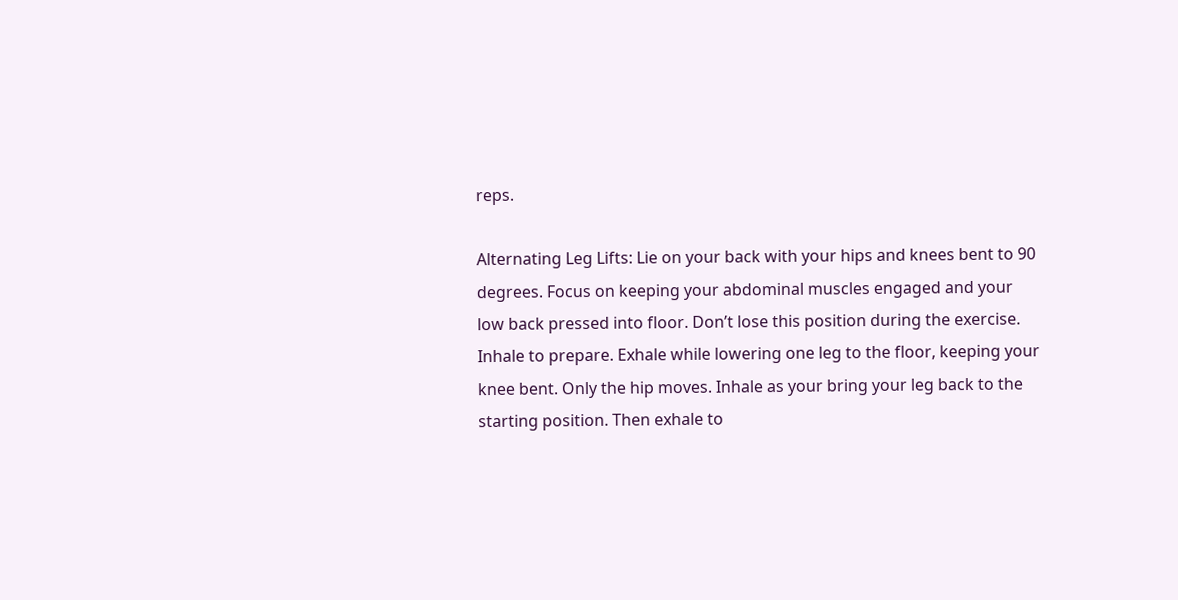reps.

Alternating Leg Lifts: Lie on your back with your hips and knees bent to 90 degrees. Focus on keeping your abdominal muscles engaged and your low back pressed into floor. Don’t lose this position during the exercise. Inhale to prepare. Exhale while lowering one leg to the floor, keeping your knee bent. Only the hip moves. Inhale as your bring your leg back to the starting position. Then exhale to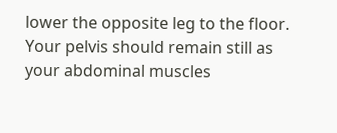lower the opposite leg to the floor. Your pelvis should remain still as your abdominal muscles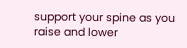support your spine as you raise and lower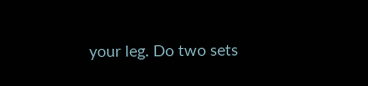your leg. Do two sets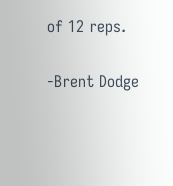of 12 reps.

-Brent Dodge